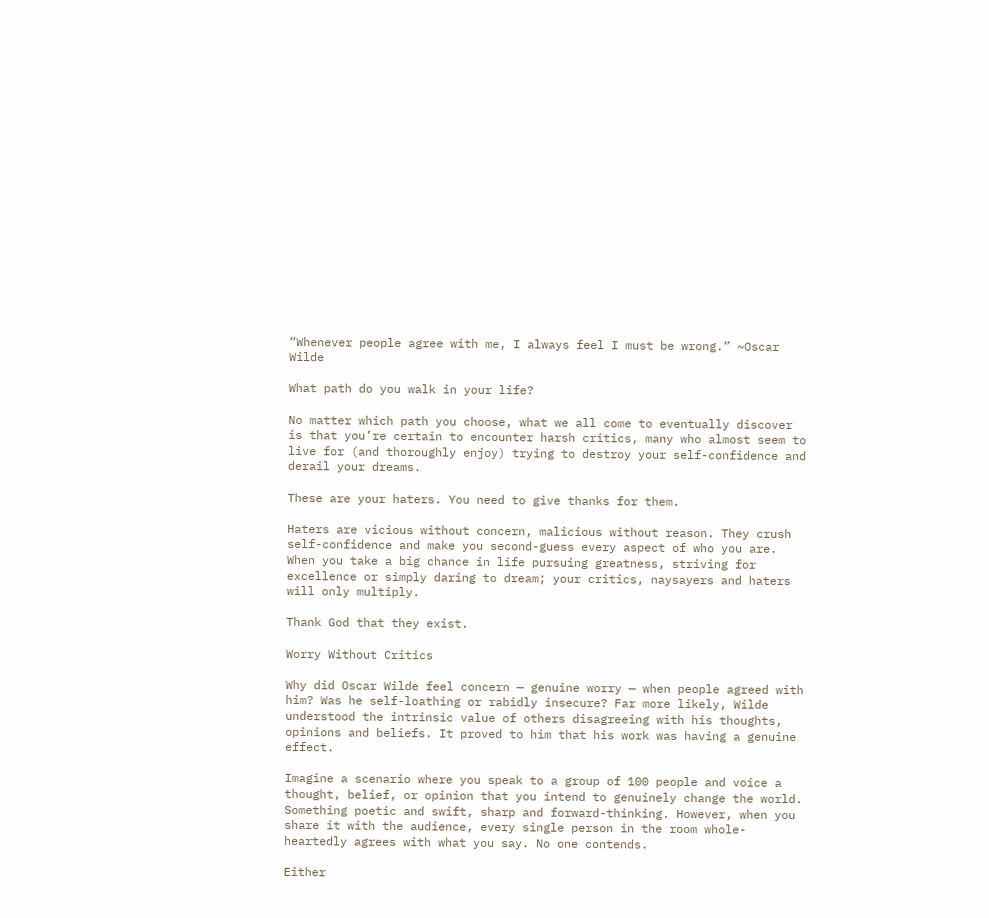“Whenever people agree with me, I always feel I must be wrong.” ~Oscar Wilde

What path do you walk in your life?

No matter which path you choose, what we all come to eventually discover is that you’re certain to encounter harsh critics, many who almost seem to live for (and thoroughly enjoy) trying to destroy your self-confidence and derail your dreams.

These are your haters. You need to give thanks for them.

Haters are vicious without concern, malicious without reason. They crush self-confidence and make you second-guess every aspect of who you are. When you take a big chance in life pursuing greatness, striving for excellence or simply daring to dream; your critics, naysayers and haters will only multiply.

Thank God that they exist.

Worry Without Critics

Why did Oscar Wilde feel concern — genuine worry — when people agreed with him? Was he self-loathing or rabidly insecure? Far more likely, Wilde understood the intrinsic value of others disagreeing with his thoughts, opinions and beliefs. It proved to him that his work was having a genuine effect.

Imagine a scenario where you speak to a group of 100 people and voice a thought, belief, or opinion that you intend to genuinely change the world. Something poetic and swift, sharp and forward-thinking. However, when you share it with the audience, every single person in the room whole-heartedly agrees with what you say. No one contends.

Either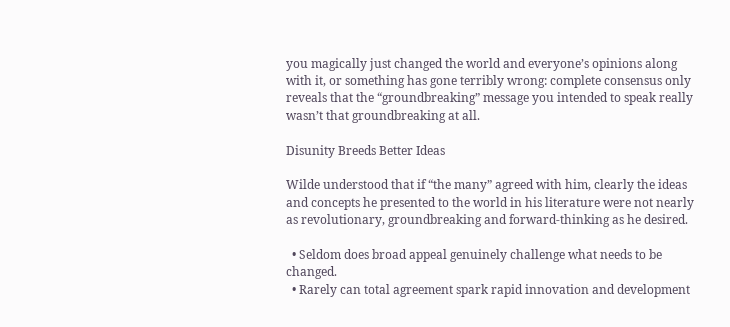you magically just changed the world and everyone’s opinions along with it, or something has gone terribly wrong: complete consensus only reveals that the “groundbreaking” message you intended to speak really wasn’t that groundbreaking at all.

Disunity Breeds Better Ideas

Wilde understood that if “the many” agreed with him, clearly the ideas and concepts he presented to the world in his literature were not nearly as revolutionary, groundbreaking and forward-thinking as he desired.

  • Seldom does broad appeal genuinely challenge what needs to be changed.
  • Rarely can total agreement spark rapid innovation and development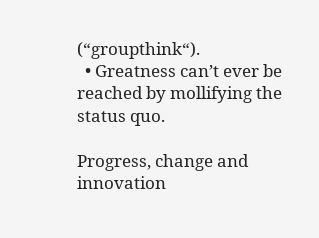(“groupthink“).
  • Greatness can’t ever be reached by mollifying the status quo.

Progress, change and innovation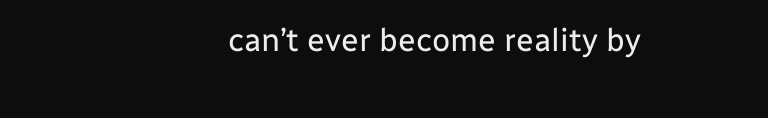can’t ever become reality by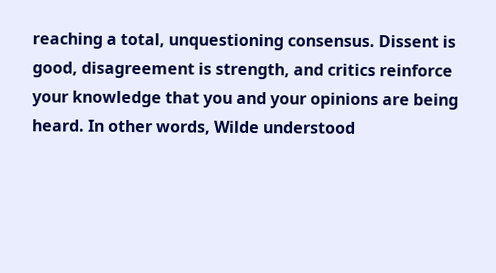reaching a total, unquestioning consensus. Dissent is good, disagreement is strength, and critics reinforce your knowledge that you and your opinions are being heard. In other words, Wilde understood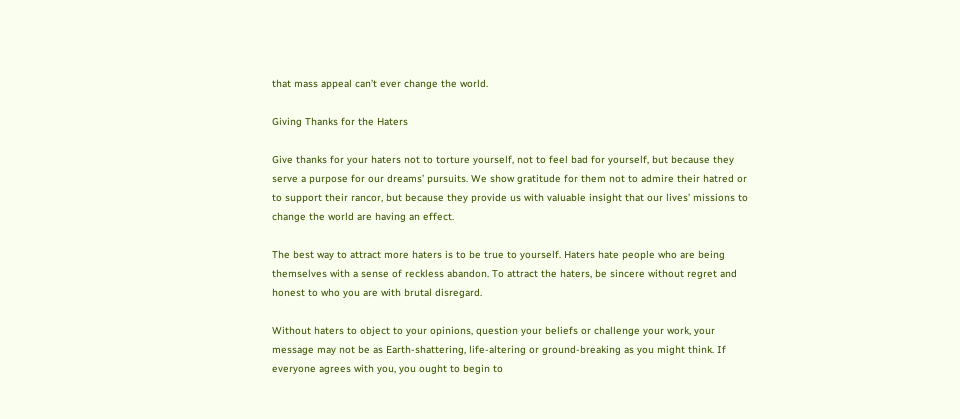that mass appeal can’t ever change the world.

Giving Thanks for the Haters

Give thanks for your haters not to torture yourself, not to feel bad for yourself, but because they serve a purpose for our dreams’ pursuits. We show gratitude for them not to admire their hatred or to support their rancor, but because they provide us with valuable insight that our lives’ missions to change the world are having an effect.

The best way to attract more haters is to be true to yourself. Haters hate people who are being themselves with a sense of reckless abandon. To attract the haters, be sincere without regret and honest to who you are with brutal disregard.

Without haters to object to your opinions, question your beliefs or challenge your work, your message may not be as Earth-shattering, life-altering or ground-breaking as you might think. If everyone agrees with you, you ought to begin to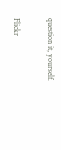question it, yourself.

Flickr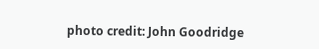photo credit: John Goodridge